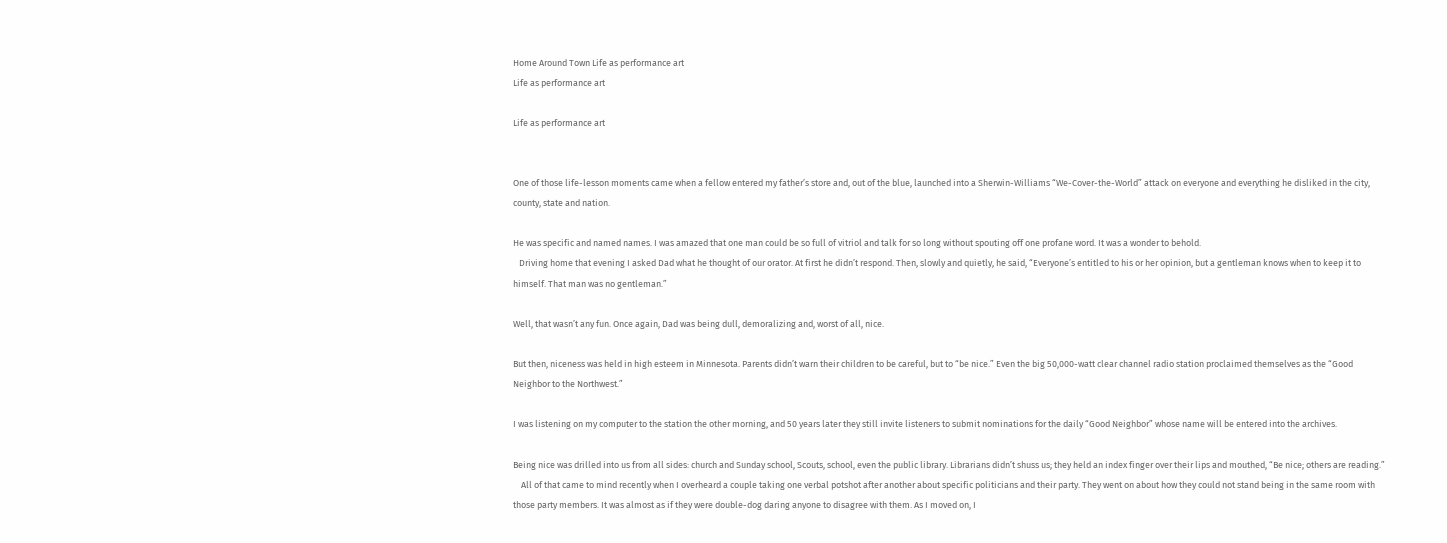Home Around Town Life as performance art
Life as performance art

Life as performance art


One of those life-lesson moments came when a fellow entered my father’s store and, out of the blue, launched into a Sherwin-Williams “We-Cover-the-World” attack on everyone and everything he disliked in the city, county, state and nation.

He was specific and named names. I was amazed that one man could be so full of vitriol and talk for so long without spouting off one profane word. It was a wonder to behold.
   Driving home that evening I asked Dad what he thought of our orator. At first he didn’t respond. Then, slowly and quietly, he said, “Everyone’s entitled to his or her opinion, but a gentleman knows when to keep it to himself. That man was no gentleman.”

Well, that wasn’t any fun. Once again, Dad was being dull, demoralizing and, worst of all, nice.

But then, niceness was held in high esteem in Minnesota. Parents didn’t warn their children to be careful, but to “be nice.” Even the big 50,000-watt clear channel radio station proclaimed themselves as the “Good Neighbor to the Northwest.”

I was listening on my computer to the station the other morning, and 50 years later they still invite listeners to submit nominations for the daily “Good Neighbor” whose name will be entered into the archives.

Being nice was drilled into us from all sides: church and Sunday school, Scouts, school, even the public library. Librarians didn’t shuss us; they held an index finger over their lips and mouthed, “Be nice; others are reading.”
    All of that came to mind recently when I overheard a couple taking one verbal potshot after another about specific politicians and their party. They went on about how they could not stand being in the same room with those party members. It was almost as if they were double-dog daring anyone to disagree with them. As I moved on, I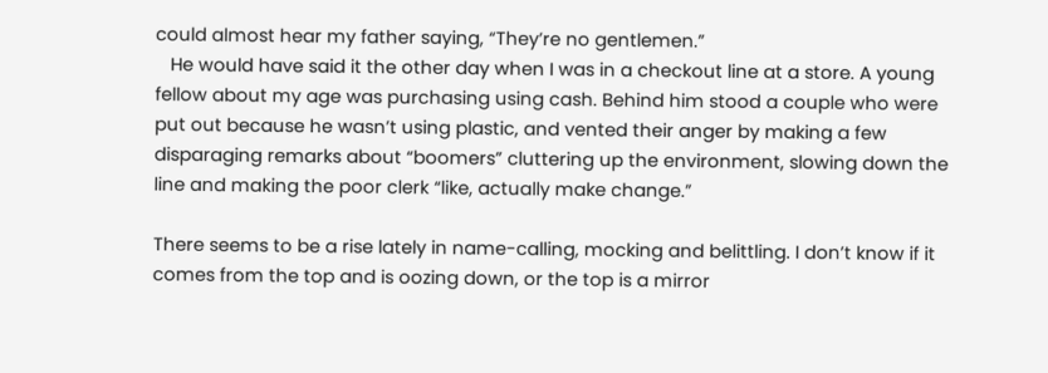could almost hear my father saying, “They’re no gentlemen.”
   He would have said it the other day when I was in a checkout line at a store. A young fellow about my age was purchasing using cash. Behind him stood a couple who were put out because he wasn’t using plastic, and vented their anger by making a few disparaging remarks about “boomers” cluttering up the environment, slowing down the line and making the poor clerk “like, actually make change.”

There seems to be a rise lately in name-calling, mocking and belittling. I don’t know if it comes from the top and is oozing down, or the top is a mirror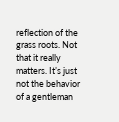reflection of the grass roots. Not that it really matters. It’s just not the behavior of a gentleman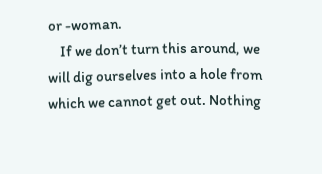or -woman.
    If we don’t turn this around, we will dig ourselves into a hole from which we cannot get out. Nothing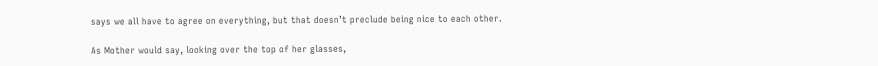says we all have to agree on everything, but that doesn’t preclude being nice to each other.

As Mother would say, looking over the top of her glasses,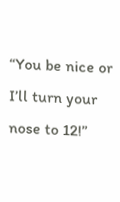“You be nice or I’ll turn your nose to 12!”